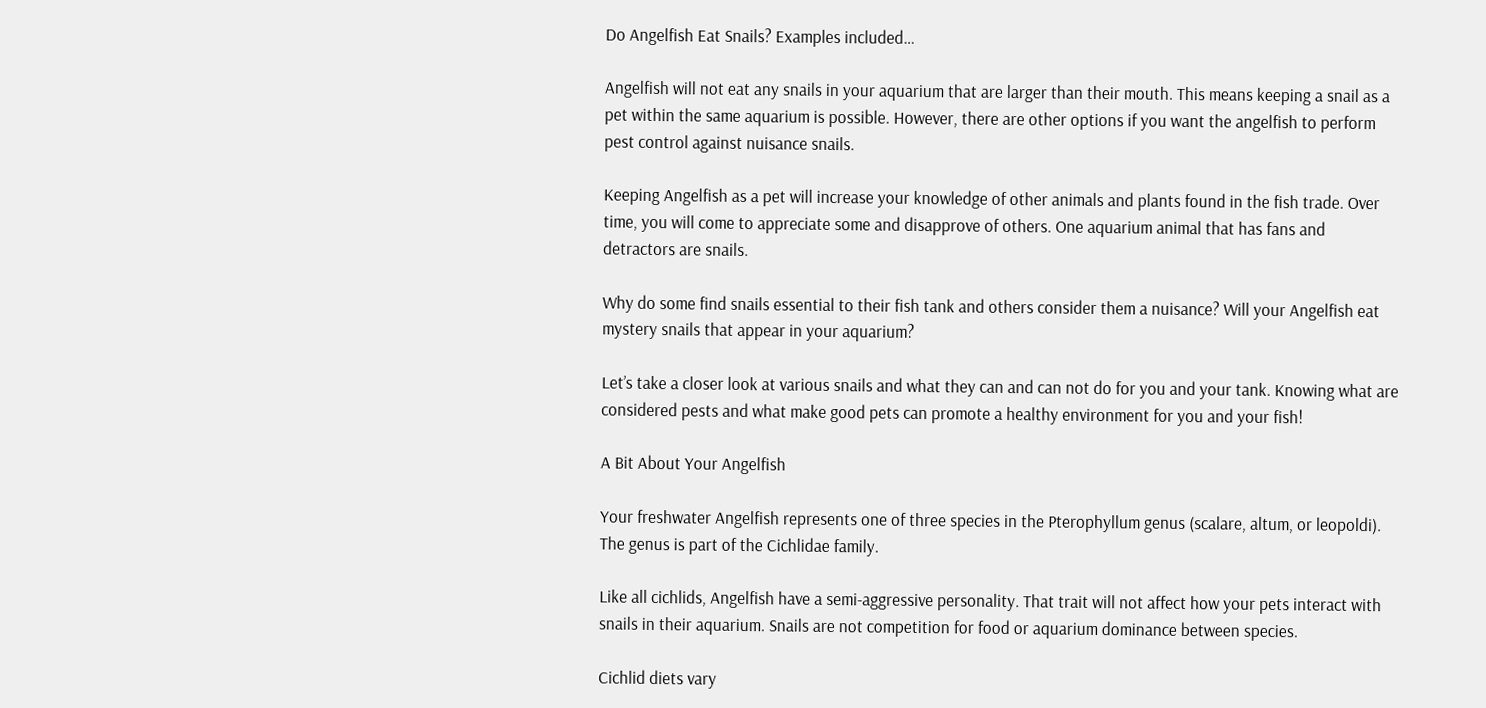Do Angelfish Eat Snails? Examples included…

Angelfish will not eat any snails in your aquarium that are larger than their mouth. This means keeping a snail as a pet within the same aquarium is possible. However, there are other options if you want the angelfish to perform pest control against nuisance snails.

Keeping Angelfish as a pet will increase your knowledge of other animals and plants found in the fish trade. Over time, you will come to appreciate some and disapprove of others. One aquarium animal that has fans and detractors are snails.

Why do some find snails essential to their fish tank and others consider them a nuisance? Will your Angelfish eat mystery snails that appear in your aquarium?

Let’s take a closer look at various snails and what they can and can not do for you and your tank. Knowing what are considered pests and what make good pets can promote a healthy environment for you and your fish!

A Bit About Your Angelfish

Your freshwater Angelfish represents one of three species in the Pterophyllum genus (scalare, altum, or leopoldi). The genus is part of the Cichlidae family.

Like all cichlids, Angelfish have a semi-aggressive personality. That trait will not affect how your pets interact with snails in their aquarium. Snails are not competition for food or aquarium dominance between species.

Cichlid diets vary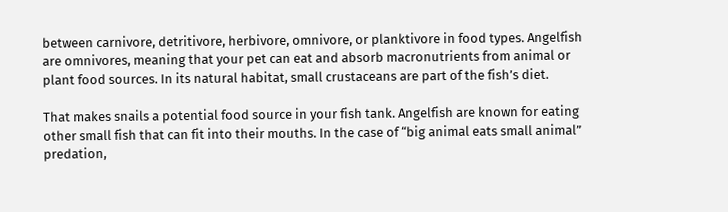between carnivore, detritivore, herbivore, omnivore, or planktivore in food types. Angelfish are omnivores, meaning that your pet can eat and absorb macronutrients from animal or plant food sources. In its natural habitat, small crustaceans are part of the fish’s diet.

That makes snails a potential food source in your fish tank. Angelfish are known for eating other small fish that can fit into their mouths. In the case of “big animal eats small animal” predation,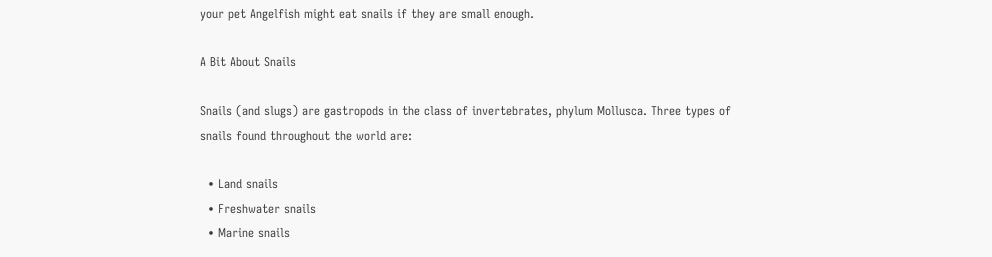your pet Angelfish might eat snails if they are small enough.

A Bit About Snails

Snails (and slugs) are gastropods in the class of invertebrates, phylum Mollusca. Three types of snails found throughout the world are:

  • Land snails
  • Freshwater snails
  • Marine snails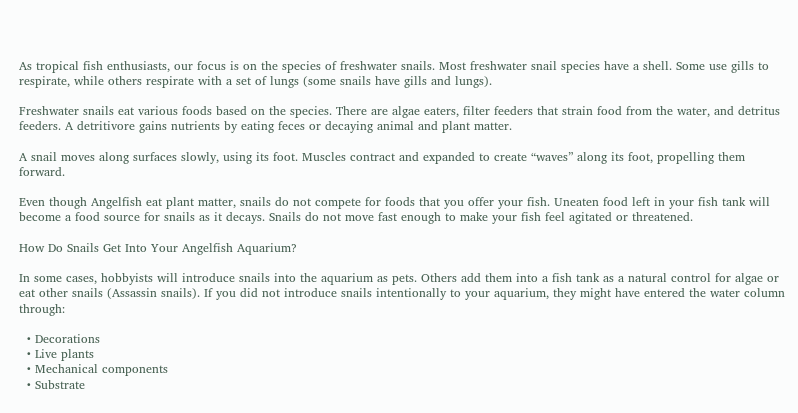As tropical fish enthusiasts, our focus is on the species of freshwater snails. Most freshwater snail species have a shell. Some use gills to respirate, while others respirate with a set of lungs (some snails have gills and lungs).

Freshwater snails eat various foods based on the species. There are algae eaters, filter feeders that strain food from the water, and detritus feeders. A detritivore gains nutrients by eating feces or decaying animal and plant matter.

A snail moves along surfaces slowly, using its foot. Muscles contract and expanded to create “waves” along its foot, propelling them forward.

Even though Angelfish eat plant matter, snails do not compete for foods that you offer your fish. Uneaten food left in your fish tank will become a food source for snails as it decays. Snails do not move fast enough to make your fish feel agitated or threatened.

How Do Snails Get Into Your Angelfish Aquarium?

In some cases, hobbyists will introduce snails into the aquarium as pets. Others add them into a fish tank as a natural control for algae or eat other snails (Assassin snails). If you did not introduce snails intentionally to your aquarium, they might have entered the water column through:

  • Decorations
  • Live plants
  • Mechanical components
  • Substrate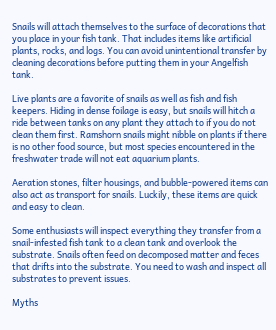Snails will attach themselves to the surface of decorations that you place in your fish tank. That includes items like artificial plants, rocks, and logs. You can avoid unintentional transfer by cleaning decorations before putting them in your Angelfish tank.

Live plants are a favorite of snails as well as fish and fish keepers. Hiding in dense foilage is easy, but snails will hitch a ride between tanks on any plant they attach to if you do not clean them first. Ramshorn snails might nibble on plants if there is no other food source, but most species encountered in the freshwater trade will not eat aquarium plants.

Aeration stones, filter housings, and bubble-powered items can also act as transport for snails. Luckily, these items are quick and easy to clean.

Some enthusiasts will inspect everything they transfer from a snail-infested fish tank to a clean tank and overlook the substrate. Snails often feed on decomposed matter and feces that drifts into the substrate. You need to wash and inspect all substrates to prevent issues.

Myths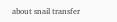about snail transfer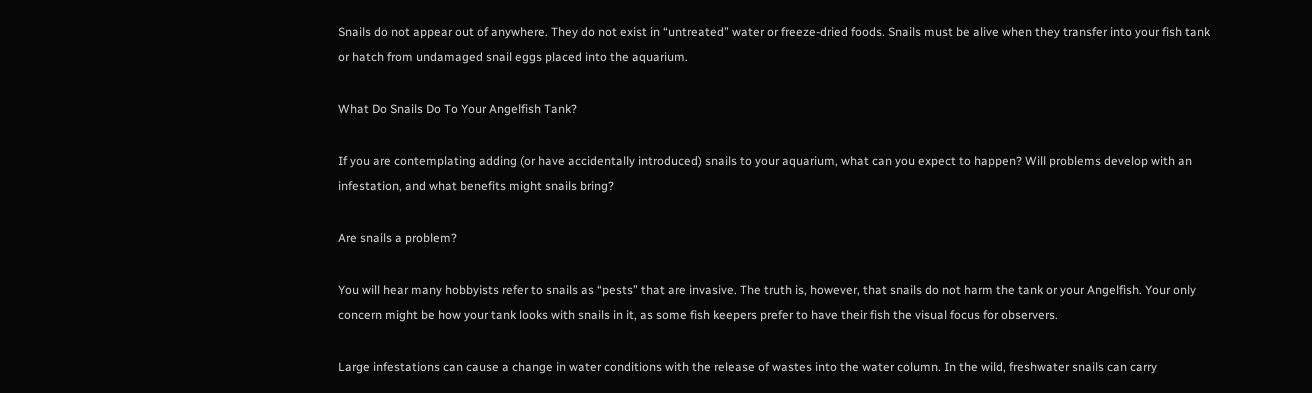Snails do not appear out of anywhere. They do not exist in “untreated” water or freeze-dried foods. Snails must be alive when they transfer into your fish tank or hatch from undamaged snail eggs placed into the aquarium.

What Do Snails Do To Your Angelfish Tank?

If you are contemplating adding (or have accidentally introduced) snails to your aquarium, what can you expect to happen? Will problems develop with an infestation, and what benefits might snails bring?

Are snails a problem?

You will hear many hobbyists refer to snails as “pests” that are invasive. The truth is, however, that snails do not harm the tank or your Angelfish. Your only concern might be how your tank looks with snails in it, as some fish keepers prefer to have their fish the visual focus for observers.

Large infestations can cause a change in water conditions with the release of wastes into the water column. In the wild, freshwater snails can carry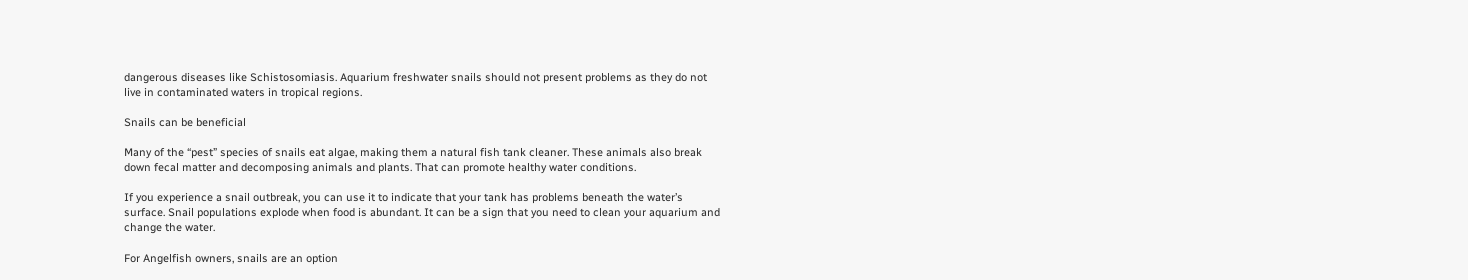dangerous diseases like Schistosomiasis. Aquarium freshwater snails should not present problems as they do not live in contaminated waters in tropical regions.

Snails can be beneficial

Many of the “pest” species of snails eat algae, making them a natural fish tank cleaner. These animals also break down fecal matter and decomposing animals and plants. That can promote healthy water conditions.

If you experience a snail outbreak, you can use it to indicate that your tank has problems beneath the water’s surface. Snail populations explode when food is abundant. It can be a sign that you need to clean your aquarium and change the water.

For Angelfish owners, snails are an option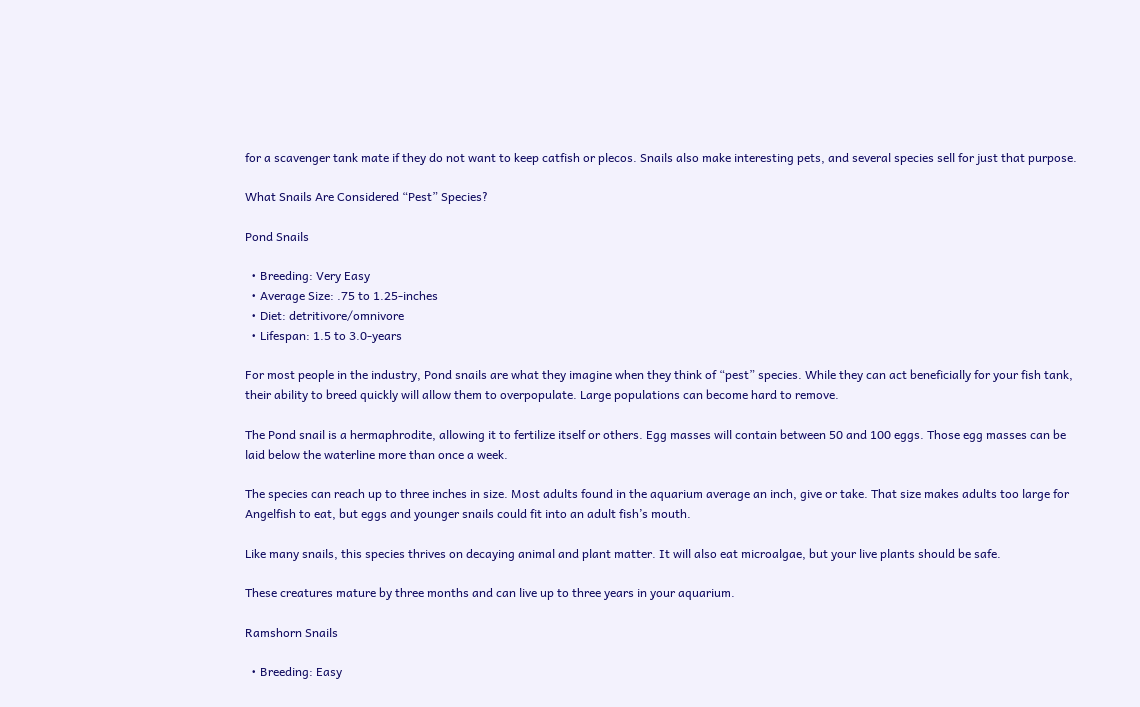for a scavenger tank mate if they do not want to keep catfish or plecos. Snails also make interesting pets, and several species sell for just that purpose.

What Snails Are Considered “Pest” Species?

Pond Snails

  • Breeding: Very Easy
  • Average Size: .75 to 1.25-inches
  • Diet: detritivore/omnivore
  • Lifespan: 1.5 to 3.0-years

For most people in the industry, Pond snails are what they imagine when they think of “pest” species. While they can act beneficially for your fish tank, their ability to breed quickly will allow them to overpopulate. Large populations can become hard to remove.

The Pond snail is a hermaphrodite, allowing it to fertilize itself or others. Egg masses will contain between 50 and 100 eggs. Those egg masses can be laid below the waterline more than once a week.

The species can reach up to three inches in size. Most adults found in the aquarium average an inch, give or take. That size makes adults too large for Angelfish to eat, but eggs and younger snails could fit into an adult fish’s mouth.

Like many snails, this species thrives on decaying animal and plant matter. It will also eat microalgae, but your live plants should be safe.

These creatures mature by three months and can live up to three years in your aquarium.

Ramshorn Snails

  • Breeding: Easy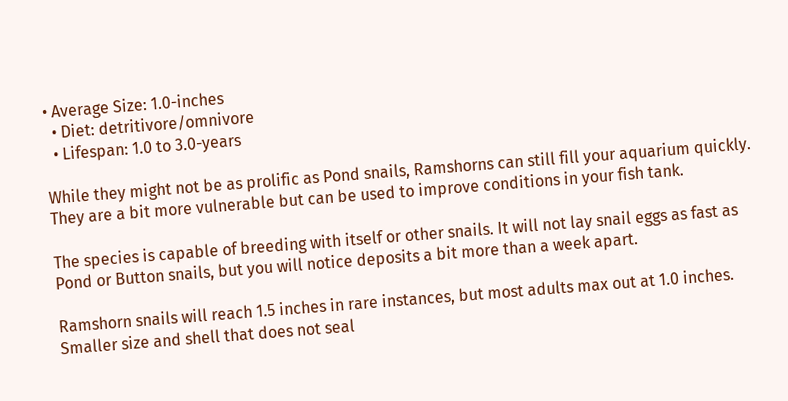• Average Size: 1.0-inches
  • Diet: detritivore/omnivore
  • Lifespan: 1.0 to 3.0-years

While they might not be as prolific as Pond snails, Ramshorns can still fill your aquarium quickly. They are a bit more vulnerable but can be used to improve conditions in your fish tank.

The species is capable of breeding with itself or other snails. It will not lay snail eggs as fast as Pond or Button snails, but you will notice deposits a bit more than a week apart.

Ramshorn snails will reach 1.5 inches in rare instances, but most adults max out at 1.0 inches. Smaller size and shell that does not seal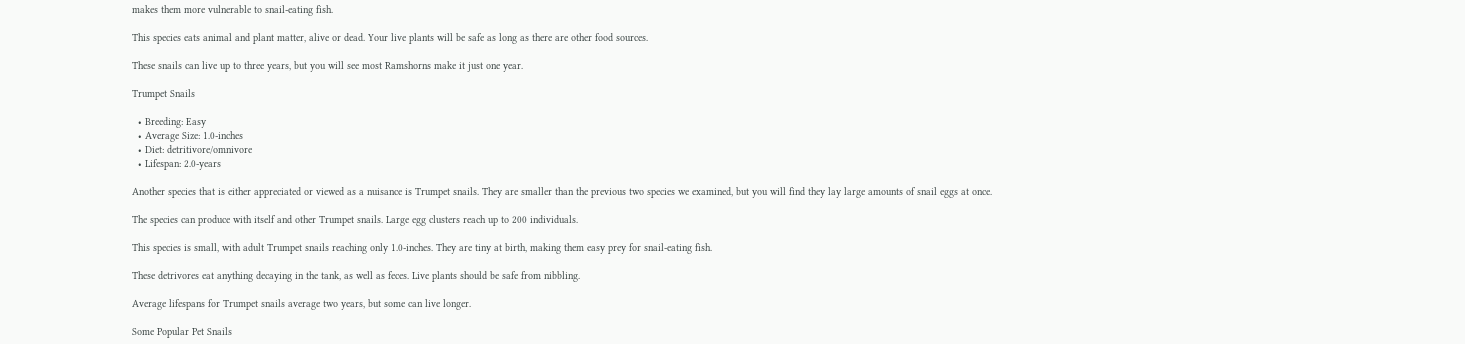makes them more vulnerable to snail-eating fish.

This species eats animal and plant matter, alive or dead. Your live plants will be safe as long as there are other food sources.

These snails can live up to three years, but you will see most Ramshorns make it just one year.

Trumpet Snails

  • Breeding: Easy
  • Average Size: 1.0-inches
  • Diet: detritivore/omnivore
  • Lifespan: 2.0-years

Another species that is either appreciated or viewed as a nuisance is Trumpet snails. They are smaller than the previous two species we examined, but you will find they lay large amounts of snail eggs at once.

The species can produce with itself and other Trumpet snails. Large egg clusters reach up to 200 individuals.

This species is small, with adult Trumpet snails reaching only 1.0-inches. They are tiny at birth, making them easy prey for snail-eating fish.

These detrivores eat anything decaying in the tank, as well as feces. Live plants should be safe from nibbling.

Average lifespans for Trumpet snails average two years, but some can live longer.

Some Popular Pet Snails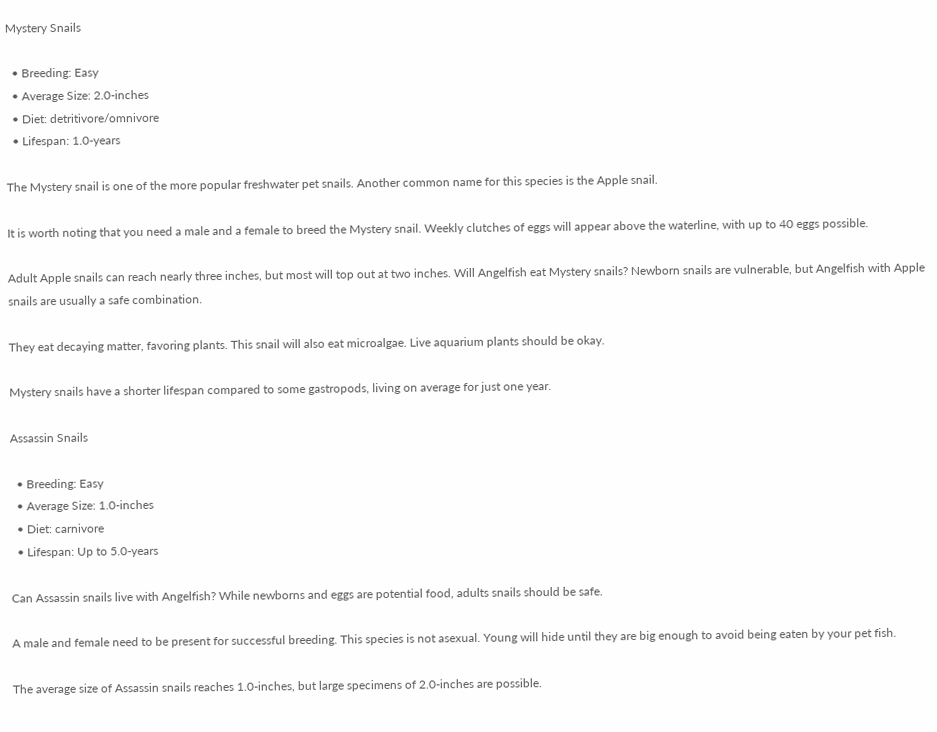Mystery Snails

  • Breeding: Easy
  • Average Size: 2.0-inches
  • Diet: detritivore/omnivore
  • Lifespan: 1.0-years

The Mystery snail is one of the more popular freshwater pet snails. Another common name for this species is the Apple snail.

It is worth noting that you need a male and a female to breed the Mystery snail. Weekly clutches of eggs will appear above the waterline, with up to 40 eggs possible.

Adult Apple snails can reach nearly three inches, but most will top out at two inches. Will Angelfish eat Mystery snails? Newborn snails are vulnerable, but Angelfish with Apple snails are usually a safe combination.

They eat decaying matter, favoring plants. This snail will also eat microalgae. Live aquarium plants should be okay.

Mystery snails have a shorter lifespan compared to some gastropods, living on average for just one year.

Assassin Snails

  • Breeding: Easy
  • Average Size: 1.0-inches
  • Diet: carnivore
  • Lifespan: Up to 5.0-years

Can Assassin snails live with Angelfish? While newborns and eggs are potential food, adults snails should be safe.

A male and female need to be present for successful breeding. This species is not asexual. Young will hide until they are big enough to avoid being eaten by your pet fish.

The average size of Assassin snails reaches 1.0-inches, but large specimens of 2.0-inches are possible.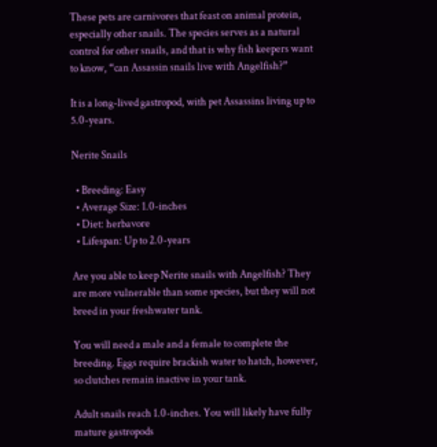These pets are carnivores that feast on animal protein, especially other snails. The species serves as a natural control for other snails, and that is why fish keepers want to know, “can Assassin snails live with Angelfish?”

It is a long-lived gastropod, with pet Assassins living up to 5.0-years.

Nerite Snails

  • Breeding: Easy
  • Average Size: 1.0-inches
  • Diet: herbavore
  • Lifespan: Up to 2.0-years

Are you able to keep Nerite snails with Angelfish? They are more vulnerable than some species, but they will not breed in your freshwater tank.

You will need a male and a female to complete the breeding. Eggs require brackish water to hatch, however, so clutches remain inactive in your tank.

Adult snails reach 1.0-inches. You will likely have fully mature gastropods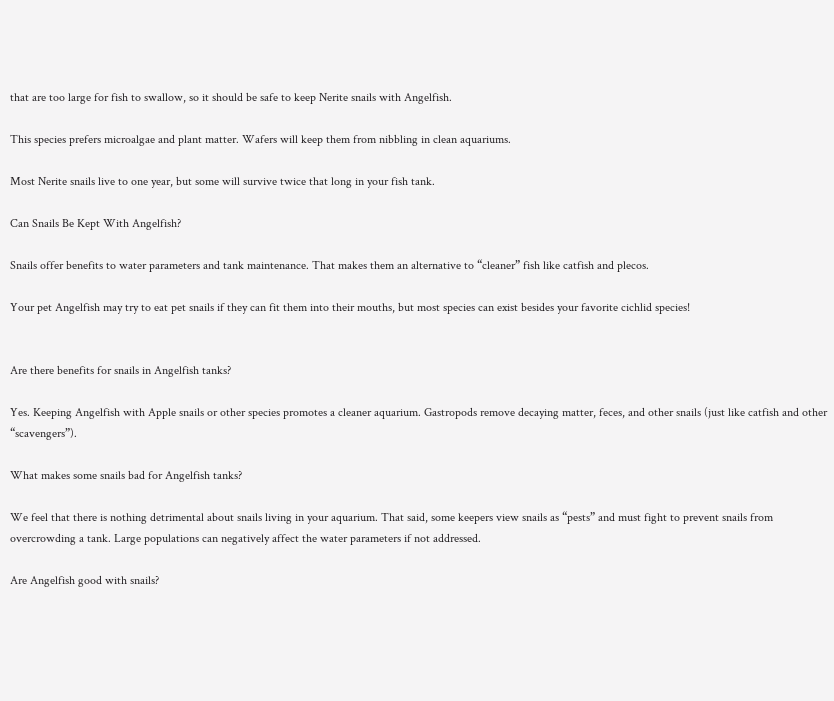that are too large for fish to swallow, so it should be safe to keep Nerite snails with Angelfish.

This species prefers microalgae and plant matter. Wafers will keep them from nibbling in clean aquariums.

Most Nerite snails live to one year, but some will survive twice that long in your fish tank.

Can Snails Be Kept With Angelfish?

Snails offer benefits to water parameters and tank maintenance. That makes them an alternative to “cleaner” fish like catfish and plecos.

Your pet Angelfish may try to eat pet snails if they can fit them into their mouths, but most species can exist besides your favorite cichlid species!


Are there benefits for snails in Angelfish tanks?

Yes. Keeping Angelfish with Apple snails or other species promotes a cleaner aquarium. Gastropods remove decaying matter, feces, and other snails (just like catfish and other “scavengers”).

What makes some snails bad for Angelfish tanks?

We feel that there is nothing detrimental about snails living in your aquarium. That said, some keepers view snails as “pests” and must fight to prevent snails from overcrowding a tank. Large populations can negatively affect the water parameters if not addressed.

Are Angelfish good with snails?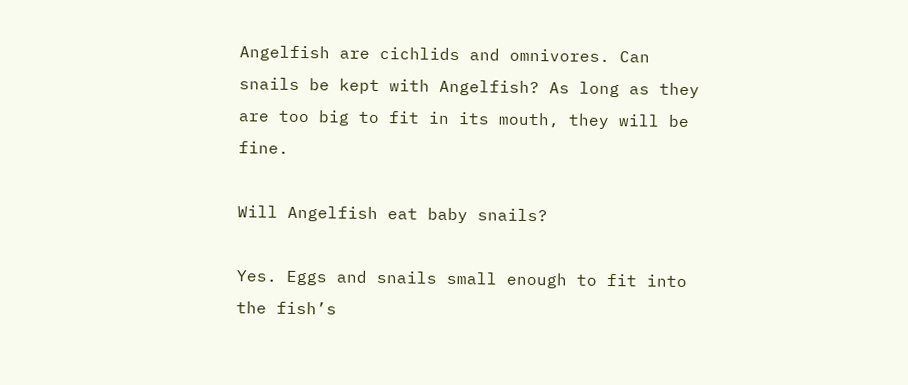Angelfish are cichlids and omnivores. Can snails be kept with Angelfish? As long as they are too big to fit in its mouth, they will be fine.

Will Angelfish eat baby snails?

Yes. Eggs and snails small enough to fit into the fish’s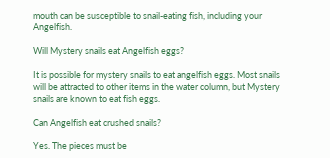mouth can be susceptible to snail-eating fish, including your Angelfish.

Will Mystery snails eat Angelfish eggs?

It is possible for mystery snails to eat angelfish eggs. Most snails will be attracted to other items in the water column, but Mystery snails are known to eat fish eggs.

Can Angelfish eat crushed snails?

Yes. The pieces must be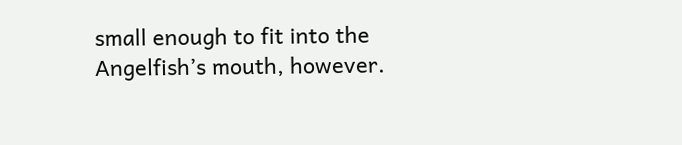small enough to fit into the Angelfish’s mouth, however.